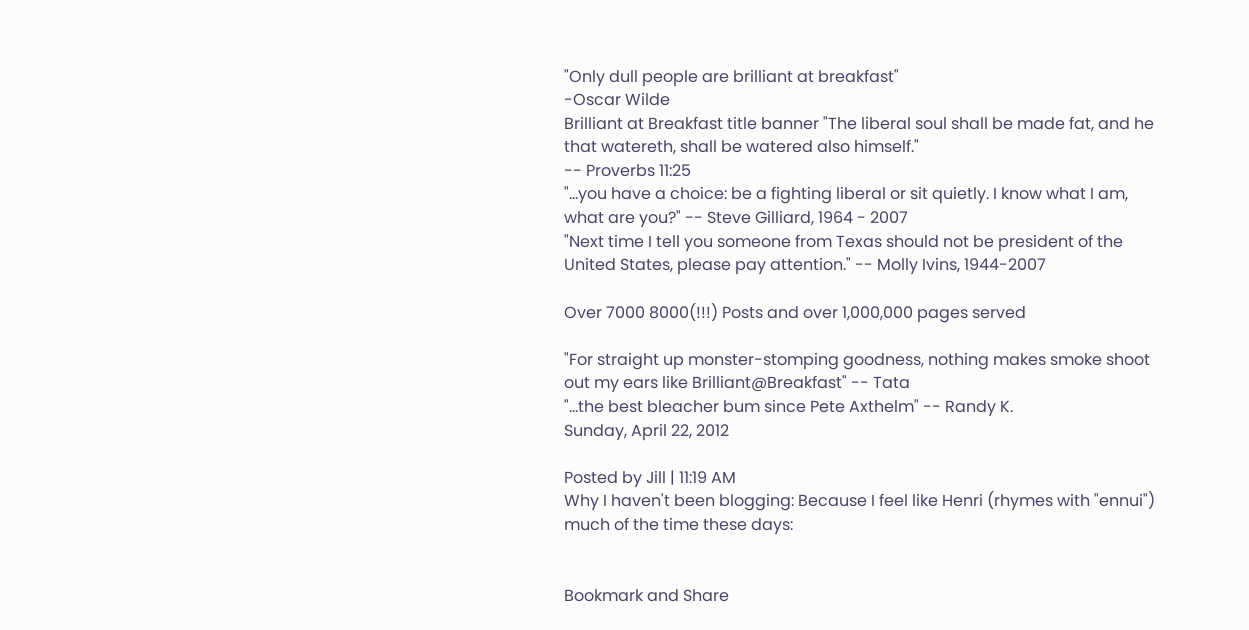"Only dull people are brilliant at breakfast"
-Oscar Wilde
Brilliant at Breakfast title banner "The liberal soul shall be made fat, and he that watereth, shall be watered also himself."
-- Proverbs 11:25
"...you have a choice: be a fighting liberal or sit quietly. I know what I am, what are you?" -- Steve Gilliard, 1964 - 2007
"Next time I tell you someone from Texas should not be president of the United States, please pay attention." -- Molly Ivins, 1944-2007

Over 7000 8000(!!!) Posts and over 1,000,000 pages served

"For straight up monster-stomping goodness, nothing makes smoke shoot out my ears like Brilliant@Breakfast" -- Tata
"...the best bleacher bum since Pete Axthelm" -- Randy K.
Sunday, April 22, 2012

Posted by Jill | 11:19 AM
Why I haven't been blogging: Because I feel like Henri (rhymes with "ennui") much of the time these days:


Bookmark and Share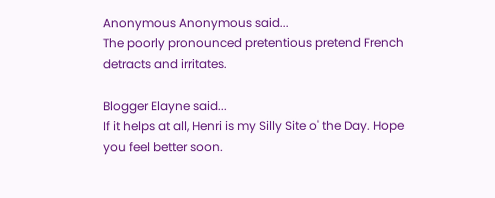Anonymous Anonymous said...
The poorly pronounced pretentious pretend French detracts and irritates.

Blogger Elayne said...
If it helps at all, Henri is my Silly Site o' the Day. Hope you feel better soon.